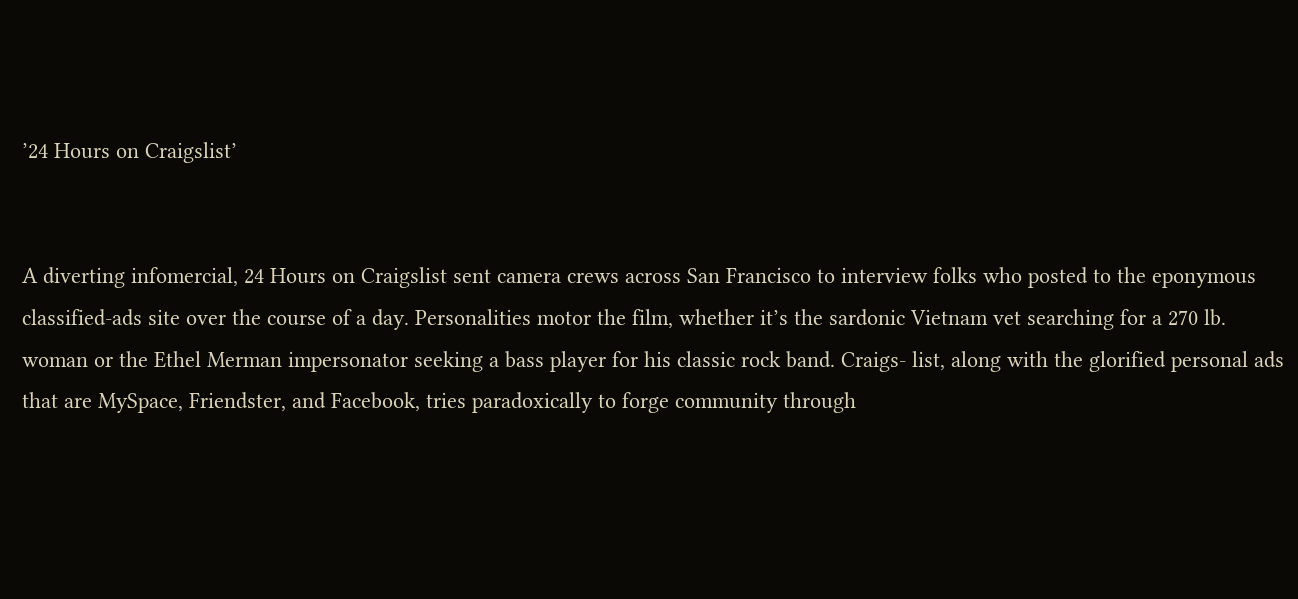’24 Hours on Craigslist’


A diverting infomercial, 24 Hours on Craigslist sent camera crews across San Francisco to interview folks who posted to the eponymous classified-ads site over the course of a day. Personalities motor the film, whether it’s the sardonic Vietnam vet searching for a 270 lb. woman or the Ethel Merman impersonator seeking a bass player for his classic rock band. Craigs- list, along with the glorified personal ads that are MySpace, Friendster, and Facebook, tries paradoxically to forge community through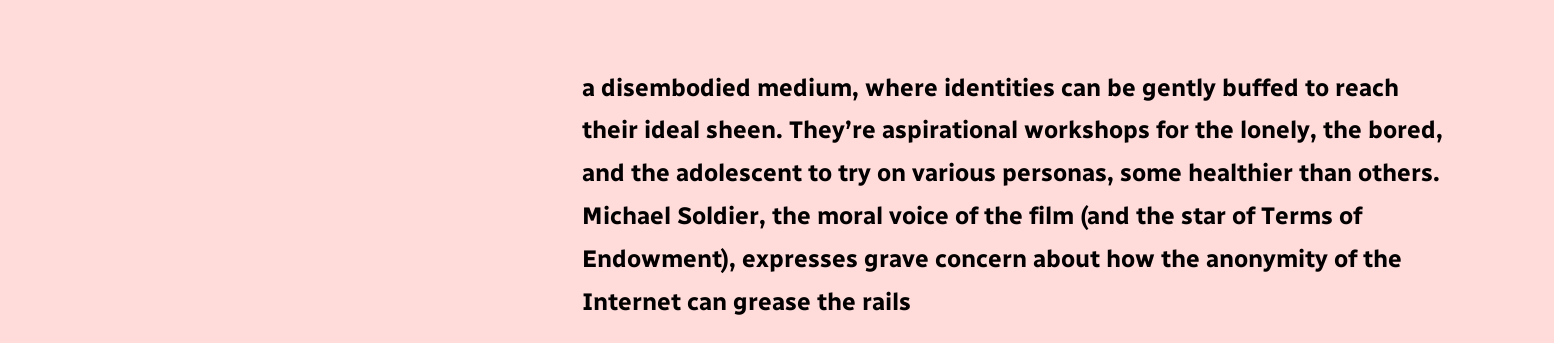a disembodied medium, where identities can be gently buffed to reach their ideal sheen. They’re aspirational workshops for the lonely, the bored, and the adolescent to try on various personas, some healthier than others. Michael Soldier, the moral voice of the film (and the star of Terms of Endowment), expresses grave concern about how the anonymity of the Internet can grease the rails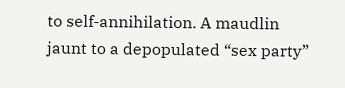to self-annihilation. A maudlin jaunt to a depopulated “sex party”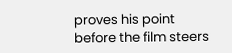proves his point before the film steers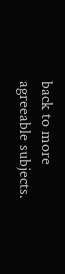back to more agreeable subjects.